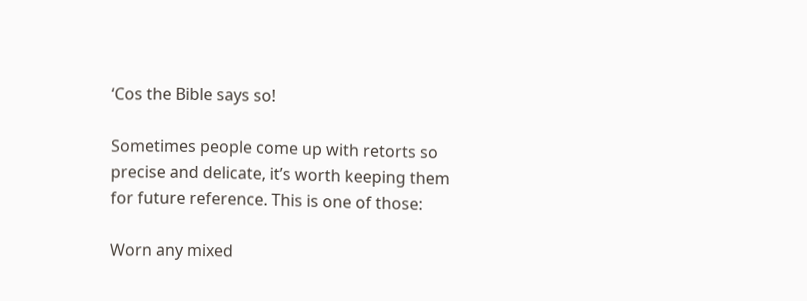‘Cos the Bible says so!

Sometimes people come up with retorts so precise and delicate, it’s worth keeping them for future reference. This is one of those:

Worn any mixed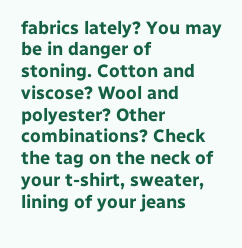fabrics lately? You may be in danger of stoning. Cotton and viscose? Wool and polyester? Other combinations? Check the tag on the neck of your t-shirt, sweater, lining of your jeans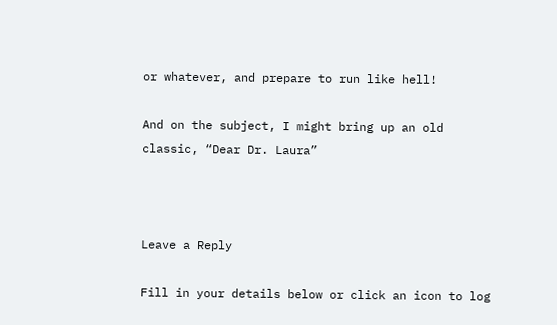or whatever, and prepare to run like hell!

And on the subject, I might bring up an old classic, “Dear Dr. Laura”



Leave a Reply

Fill in your details below or click an icon to log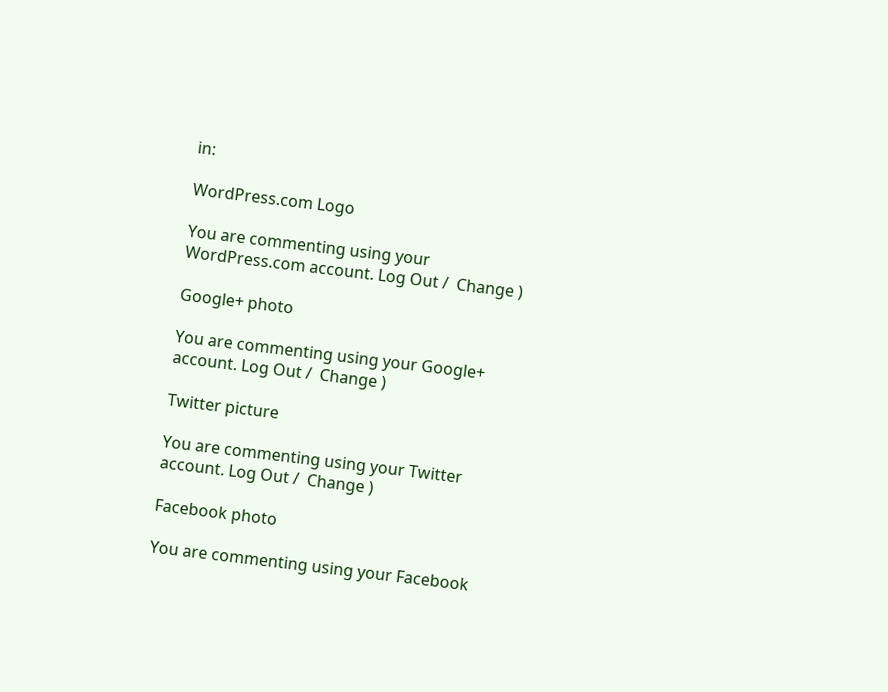in:

WordPress.com Logo

You are commenting using your WordPress.com account. Log Out /  Change )

Google+ photo

You are commenting using your Google+ account. Log Out /  Change )

Twitter picture

You are commenting using your Twitter account. Log Out /  Change )

Facebook photo

You are commenting using your Facebook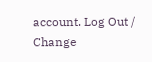account. Log Out /  Change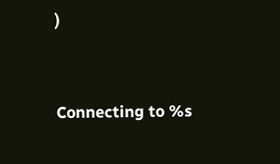)


Connecting to %s